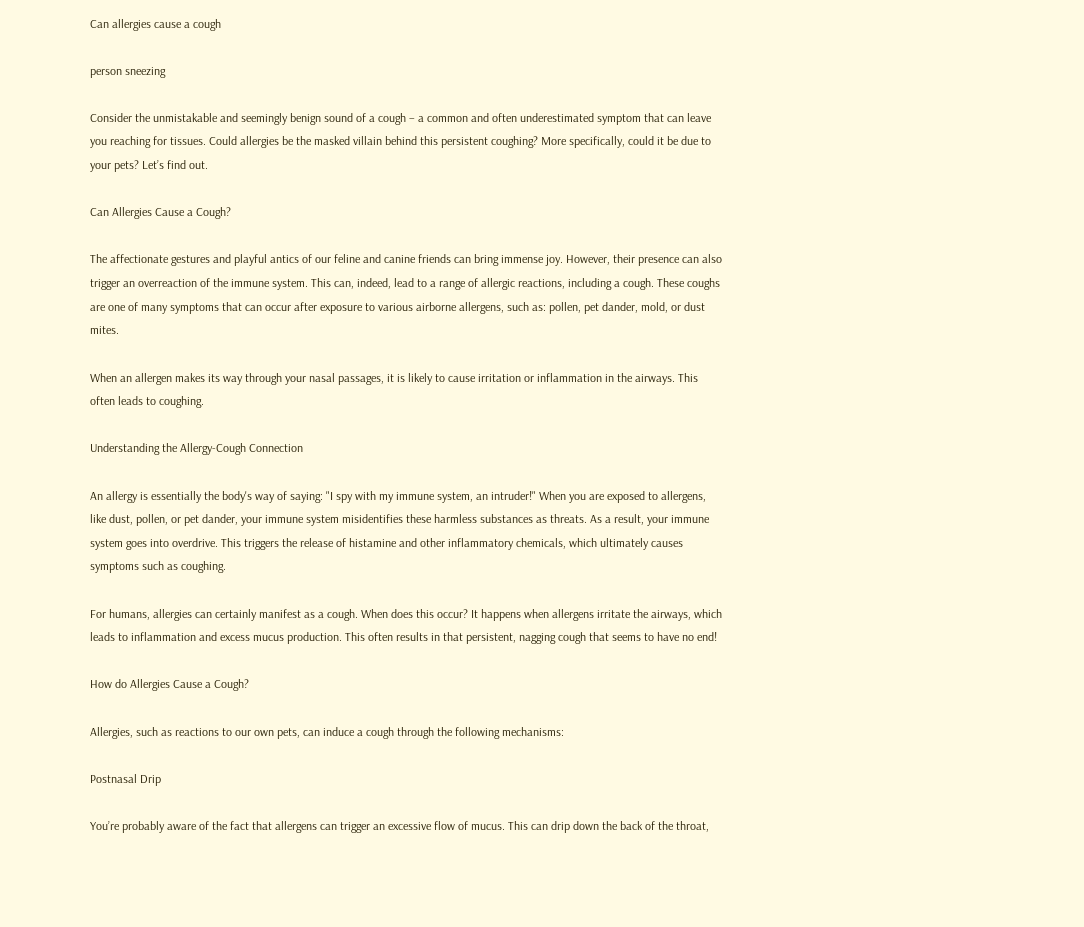Can allergies cause a cough

person sneezing

Consider the unmistakable and seemingly benign sound of a cough – a common and often underestimated symptom that can leave you reaching for tissues. Could allergies be the masked villain behind this persistent coughing? More specifically, could it be due to your pets? Let’s find out.

Can Allergies Cause a Cough?

The affectionate gestures and playful antics of our feline and canine friends can bring immense joy. However, their presence can also trigger an overreaction of the immune system. This can, indeed, lead to a range of allergic reactions, including a cough. These coughs are one of many symptoms that can occur after exposure to various airborne allergens, such as: pollen, pet dander, mold, or dust mites.

When an allergen makes its way through your nasal passages, it is likely to cause irritation or inflammation in the airways. This often leads to coughing.

Understanding the Allergy-Cough Connection

An allergy is essentially the body's way of saying: "I spy with my immune system, an intruder!" When you are exposed to allergens, like dust, pollen, or pet dander, your immune system misidentifies these harmless substances as threats. As a result, your immune system goes into overdrive. This triggers the release of histamine and other inflammatory chemicals, which ultimately causes symptoms such as coughing.

For humans, allergies can certainly manifest as a cough. When does this occur? It happens when allergens irritate the airways, which leads to inflammation and excess mucus production. This often results in that persistent, nagging cough that seems to have no end!

How do Allergies Cause a Cough?

Allergies, such as reactions to our own pets, can induce a cough through the following mechanisms:

Postnasal Drip

You’re probably aware of the fact that allergens can trigger an excessive flow of mucus. This can drip down the back of the throat,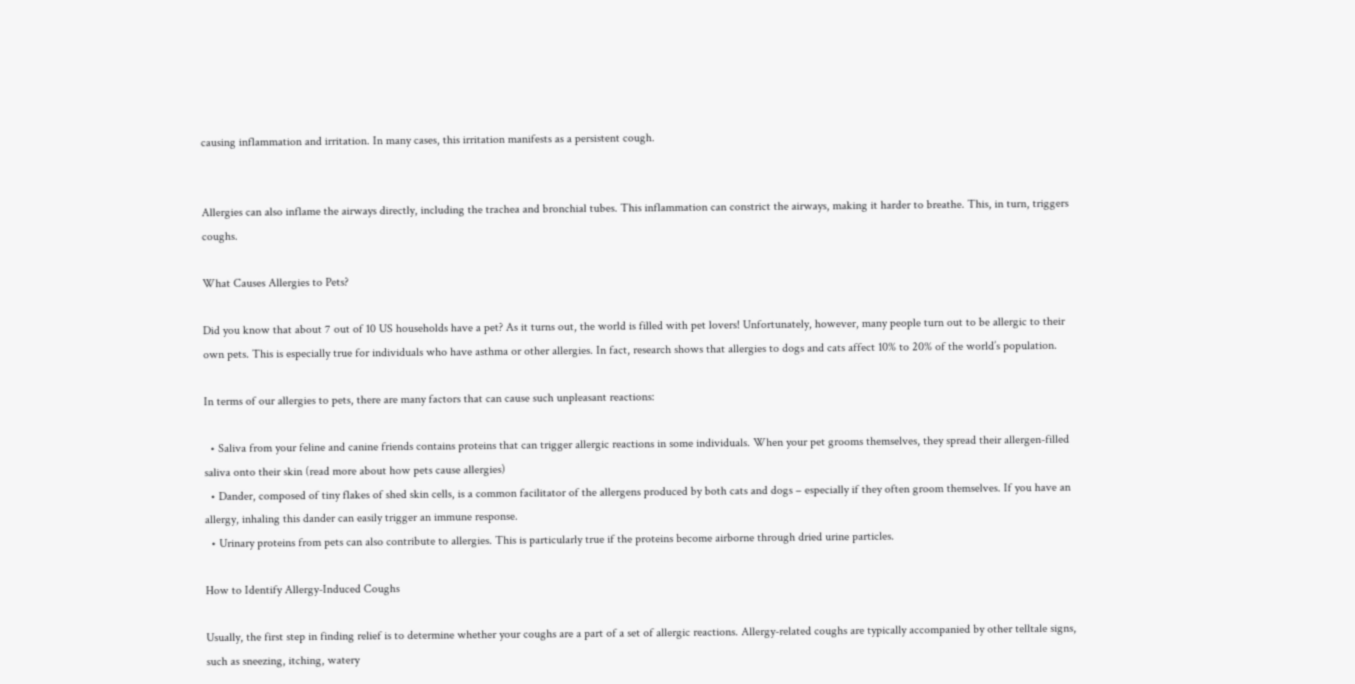causing inflammation and irritation. In many cases, this irritation manifests as a persistent cough.


Allergies can also inflame the airways directly, including the trachea and bronchial tubes. This inflammation can constrict the airways, making it harder to breathe. This, in turn, triggers coughs.

What Causes Allergies to Pets?

Did you know that about 7 out of 10 US households have a pet? As it turns out, the world is filled with pet lovers! Unfortunately, however, many people turn out to be allergic to their own pets. This is especially true for individuals who have asthma or other allergies. In fact, research shows that allergies to dogs and cats affect 10% to 20% of the world’s population.

In terms of our allergies to pets, there are many factors that can cause such unpleasant reactions:

  • Saliva from your feline and canine friends contains proteins that can trigger allergic reactions in some individuals. When your pet grooms themselves, they spread their allergen-filled saliva onto their skin (read more about how pets cause allergies)
  • Dander, composed of tiny flakes of shed skin cells, is a common facilitator of the allergens produced by both cats and dogs – especially if they often groom themselves. If you have an allergy, inhaling this dander can easily trigger an immune response.
  • Urinary proteins from pets can also contribute to allergies. This is particularly true if the proteins become airborne through dried urine particles.

How to Identify Allergy-Induced Coughs

Usually, the first step in finding relief is to determine whether your coughs are a part of a set of allergic reactions. Allergy-related coughs are typically accompanied by other telltale signs, such as sneezing, itching, watery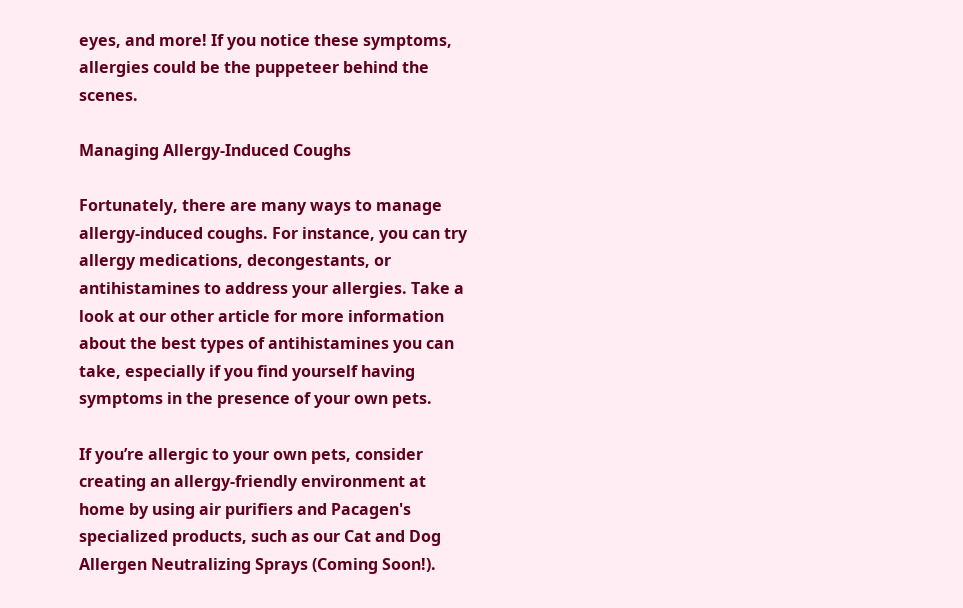eyes, and more! If you notice these symptoms, allergies could be the puppeteer behind the scenes.

Managing Allergy-Induced Coughs

Fortunately, there are many ways to manage allergy-induced coughs. For instance, you can try allergy medications, decongestants, or antihistamines to address your allergies. Take a look at our other article for more information about the best types of antihistamines you can take, especially if you find yourself having symptoms in the presence of your own pets.

If you’re allergic to your own pets, consider creating an allergy-friendly environment at home by using air purifiers and Pacagen's specialized products, such as our Cat and Dog Allergen Neutralizing Sprays (Coming Soon!).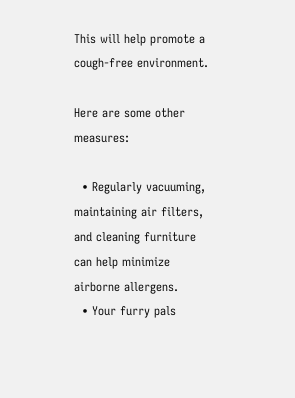This will help promote a cough-free environment.

Here are some other measures:

  • Regularly vacuuming, maintaining air filters, and cleaning furniture can help minimize airborne allergens.
  • Your furry pals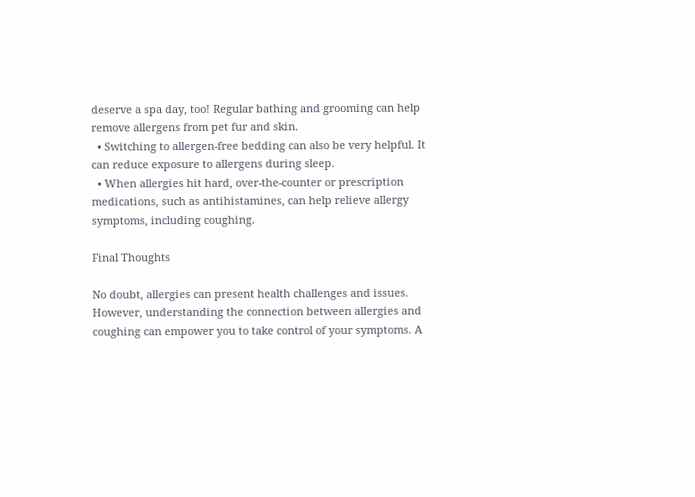deserve a spa day, too! Regular bathing and grooming can help remove allergens from pet fur and skin.
  • Switching to allergen-free bedding can also be very helpful. It can reduce exposure to allergens during sleep.
  • When allergies hit hard, over-the-counter or prescription medications, such as antihistamines, can help relieve allergy symptoms, including coughing.

Final Thoughts

No doubt, allergies can present health challenges and issues. However, understanding the connection between allergies and coughing can empower you to take control of your symptoms. A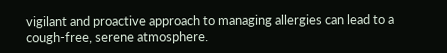vigilant and proactive approach to managing allergies can lead to a cough-free, serene atmosphere.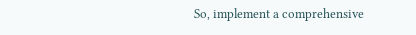So, implement a comprehensive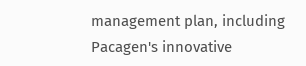management plan, including Pacagen's innovative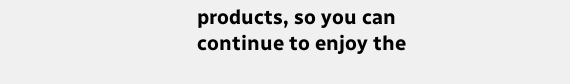products, so you can continue to enjoy the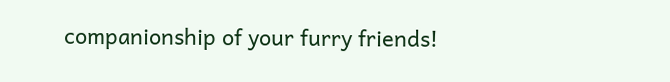companionship of your furry friends!